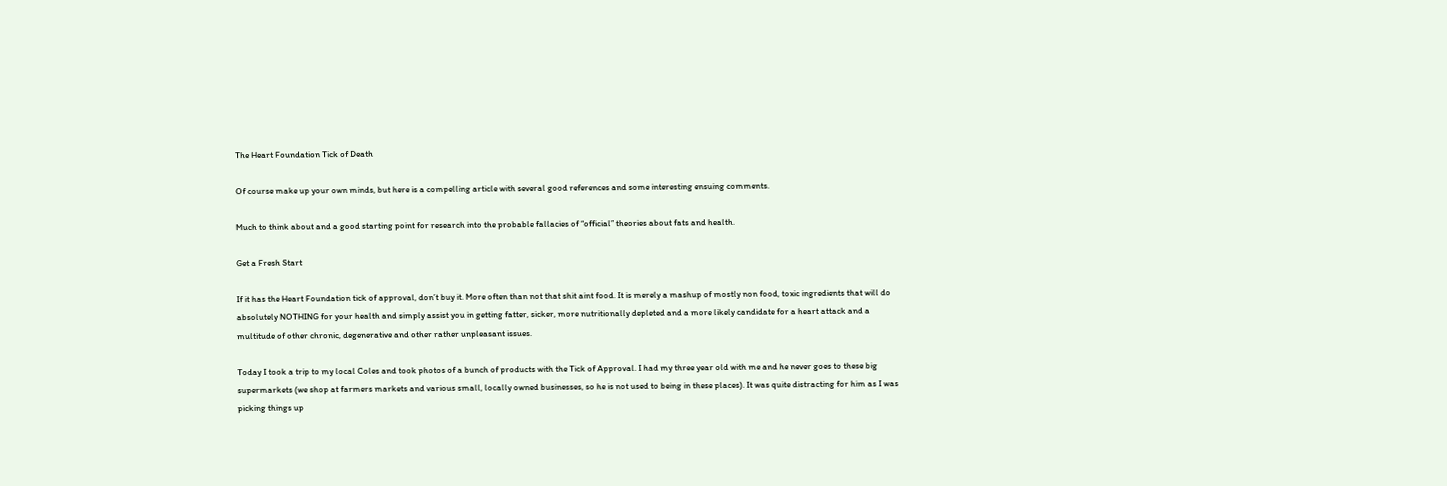The Heart Foundation Tick of Death

Of course make up your own minds, but here is a compelling article with several good references and some interesting ensuing comments.

Much to think about and a good starting point for research into the probable fallacies of “official” theories about fats and health.

Get a Fresh Start

If it has the Heart Foundation tick of approval, don’t buy it. More often than not that shit aint food. It is merely a mashup of mostly non food, toxic ingredients that will do absolutely NOTHING for your health and simply assist you in getting fatter, sicker, more nutritionally depleted and a more likely candidate for a heart attack and a multitude of other chronic, degenerative and other rather unpleasant issues.

Today I took a trip to my local Coles and took photos of a bunch of products with the Tick of Approval. I had my three year old with me and he never goes to these big supermarkets (we shop at farmers markets and various small, locally owned businesses, so he is not used to being in these places). It was quite distracting for him as I was picking things up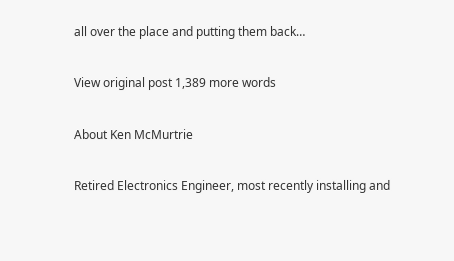all over the place and putting them back…

View original post 1,389 more words

About Ken McMurtrie

Retired Electronics Engineer, most recently installing and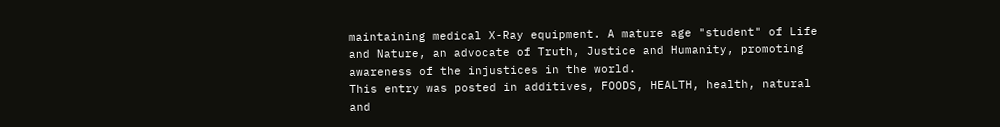maintaining medical X-Ray equipment. A mature age "student" of Life and Nature, an advocate of Truth, Justice and Humanity, promoting awareness of the injustices in the world.
This entry was posted in additives, FOODS, HEALTH, health, natural and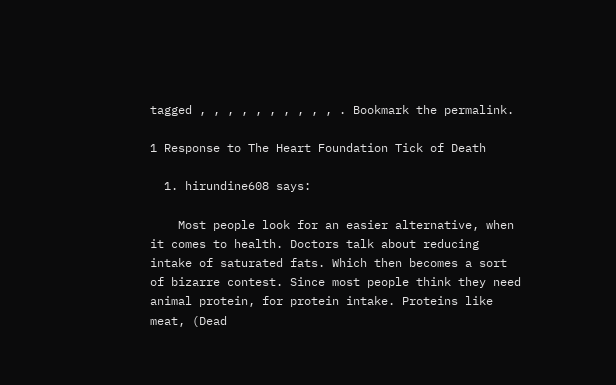tagged , , , , , , , , , , . Bookmark the permalink.

1 Response to The Heart Foundation Tick of Death

  1. hirundine608 says:

    Most people look for an easier alternative, when it comes to health. Doctors talk about reducing intake of saturated fats. Which then becomes a sort of bizarre contest. Since most people think they need animal protein, for protein intake. Proteins like meat, (Dead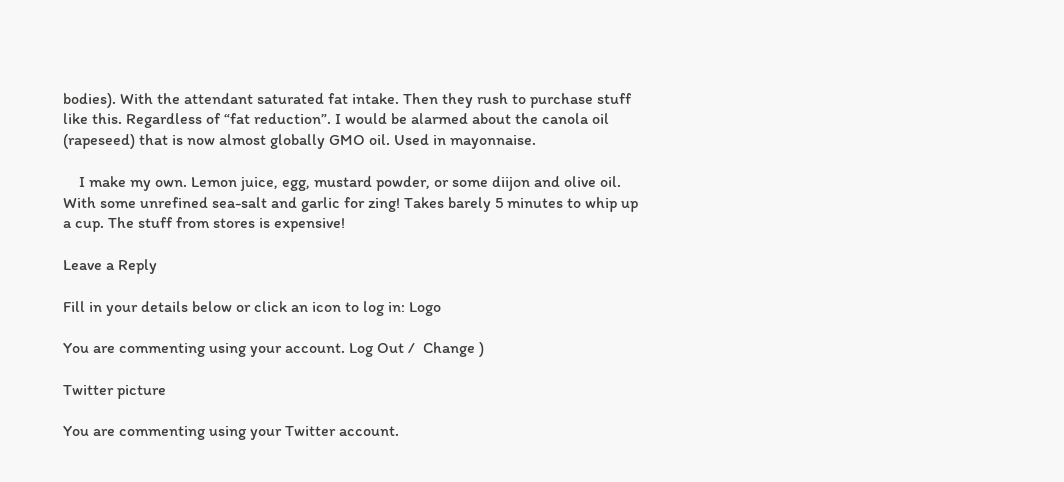bodies). With the attendant saturated fat intake. Then they rush to purchase stuff like this. Regardless of “fat reduction”. I would be alarmed about the canola oil (rapeseed) that is now almost globally GMO oil. Used in mayonnaise.

    I make my own. Lemon juice, egg, mustard powder, or some diijon and olive oil. With some unrefined sea-salt and garlic for zing! Takes barely 5 minutes to whip up a cup. The stuff from stores is expensive!

Leave a Reply

Fill in your details below or click an icon to log in: Logo

You are commenting using your account. Log Out /  Change )

Twitter picture

You are commenting using your Twitter account.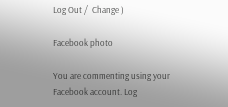Log Out /  Change )

Facebook photo

You are commenting using your Facebook account. Log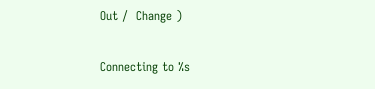Out /  Change )

Connecting to %s